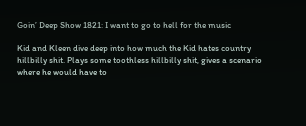Goin’ Deep Show 1821: I want to go to hell for the music

Kid and Kleen dive deep into how much the Kid hates country hillbilly shit. Plays some toothless hillbilly shit, gives a scenario where he would have to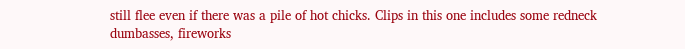still flee even if there was a pile of hot chicks. Clips in this one includes some redneck dumbasses, fireworks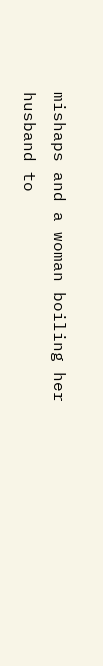mishaps and a woman boiling her husband to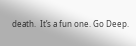death.  It’s a fun one. Go Deep.